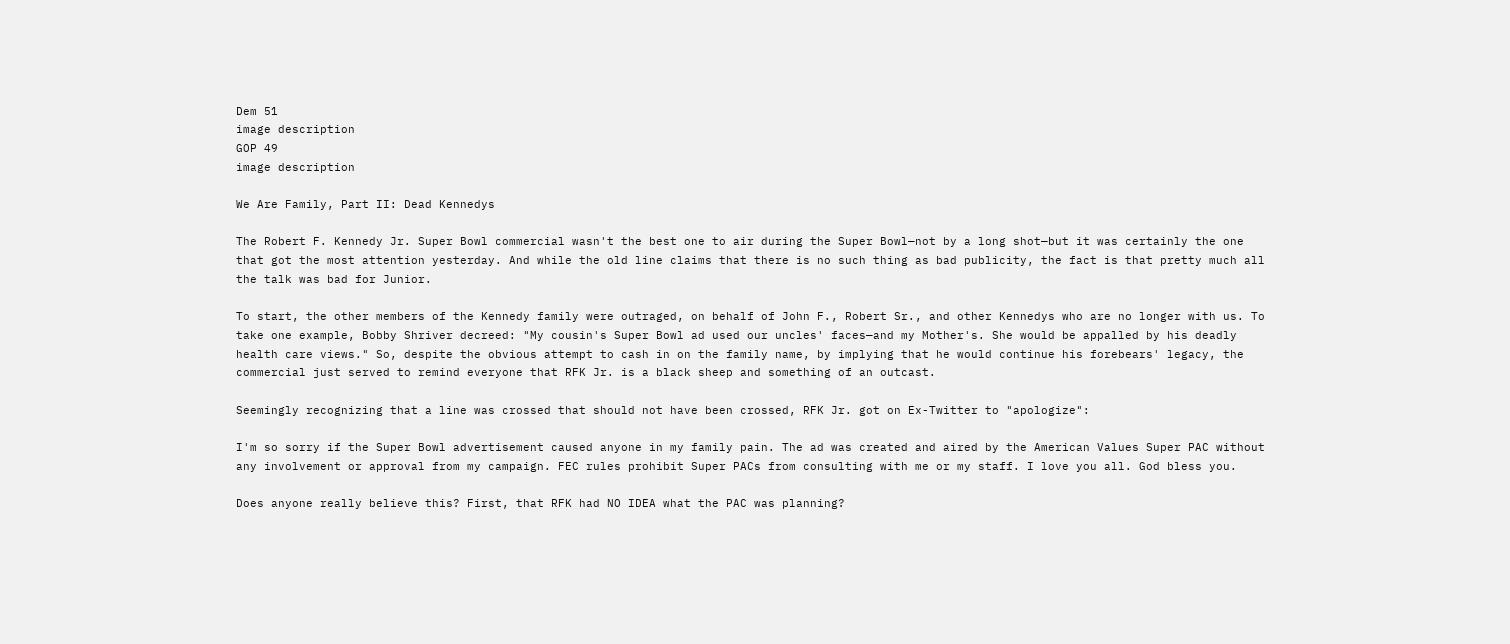Dem 51
image description
GOP 49
image description

We Are Family, Part II: Dead Kennedys

The Robert F. Kennedy Jr. Super Bowl commercial wasn't the best one to air during the Super Bowl—not by a long shot—but it was certainly the one that got the most attention yesterday. And while the old line claims that there is no such thing as bad publicity, the fact is that pretty much all the talk was bad for Junior.

To start, the other members of the Kennedy family were outraged, on behalf of John F., Robert Sr., and other Kennedys who are no longer with us. To take one example, Bobby Shriver decreed: "My cousin's Super Bowl ad used our uncles' faces—and my Mother's. She would be appalled by his deadly health care views." So, despite the obvious attempt to cash in on the family name, by implying that he would continue his forebears' legacy, the commercial just served to remind everyone that RFK Jr. is a black sheep and something of an outcast.

Seemingly recognizing that a line was crossed that should not have been crossed, RFK Jr. got on Ex-Twitter to "apologize":

I'm so sorry if the Super Bowl advertisement caused anyone in my family pain. The ad was created and aired by the American Values Super PAC without any involvement or approval from my campaign. FEC rules prohibit Super PACs from consulting with me or my staff. I love you all. God bless you.

Does anyone really believe this? First, that RFK had NO IDEA what the PAC was planning?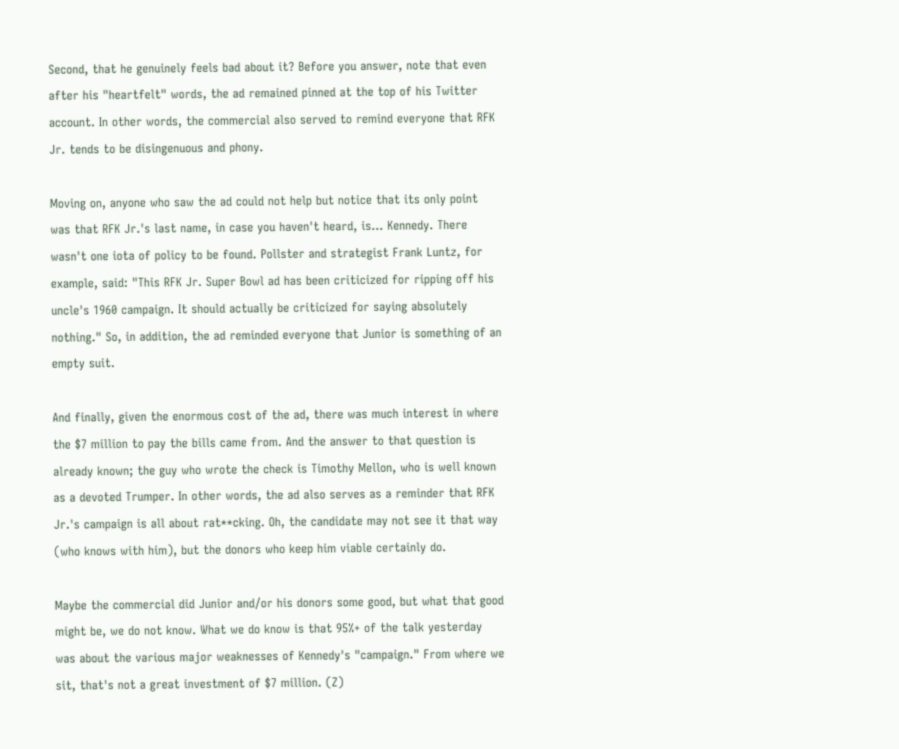Second, that he genuinely feels bad about it? Before you answer, note that even after his "heartfelt" words, the ad remained pinned at the top of his Twitter account. In other words, the commercial also served to remind everyone that RFK Jr. tends to be disingenuous and phony.

Moving on, anyone who saw the ad could not help but notice that its only point was that RFK Jr.'s last name, in case you haven't heard, is... Kennedy. There wasn't one iota of policy to be found. Pollster and strategist Frank Luntz, for example, said: "This RFK Jr. Super Bowl ad has been criticized for ripping off his uncle's 1960 campaign. It should actually be criticized for saying absolutely nothing." So, in addition, the ad reminded everyone that Junior is something of an empty suit.

And finally, given the enormous cost of the ad, there was much interest in where the $7 million to pay the bills came from. And the answer to that question is already known; the guy who wrote the check is Timothy Mellon, who is well known as a devoted Trumper. In other words, the ad also serves as a reminder that RFK Jr.'s campaign is all about rat**cking. Oh, the candidate may not see it that way (who knows with him), but the donors who keep him viable certainly do.

Maybe the commercial did Junior and/or his donors some good, but what that good might be, we do not know. What we do know is that 95%+ of the talk yesterday was about the various major weaknesses of Kennedy's "campaign." From where we sit, that's not a great investment of $7 million. (Z)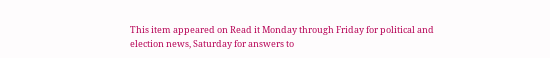This item appeared on Read it Monday through Friday for political and election news, Saturday for answers to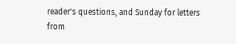reader's questions, and Sunday for letters from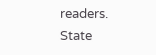readers.                     State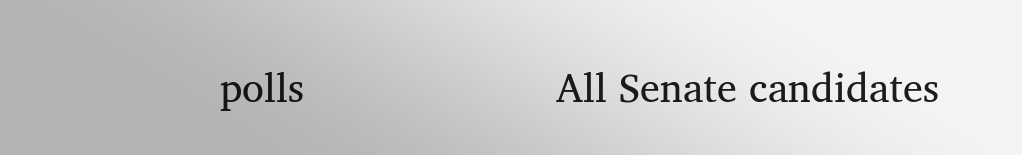polls                     All Senate candidates